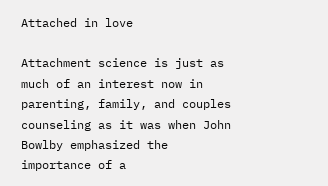Attached in love

Attachment science is just as much of an interest now in parenting, family, and couples counseling as it was when John Bowlby emphasized the importance of a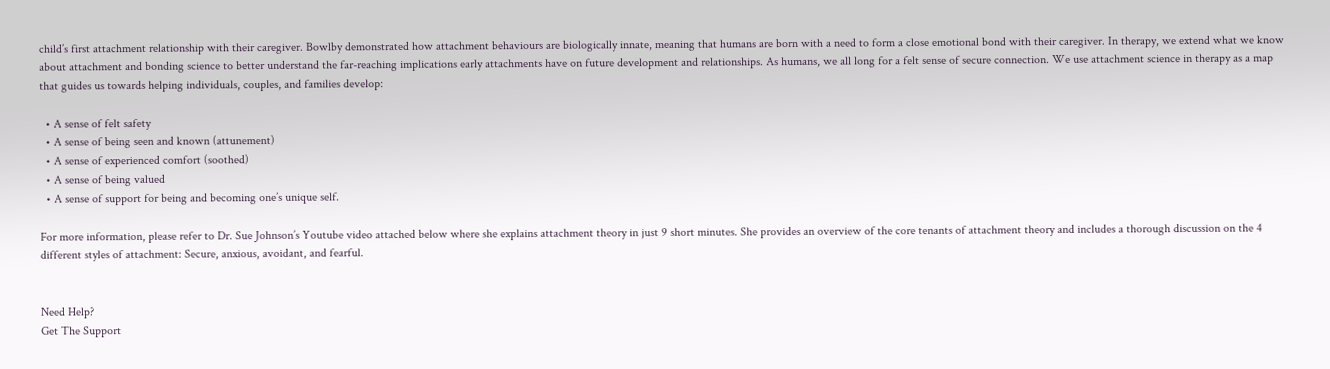child’s first attachment relationship with their caregiver. Bowlby demonstrated how attachment behaviours are biologically innate, meaning that humans are born with a need to form a close emotional bond with their caregiver. In therapy, we extend what we know about attachment and bonding science to better understand the far-reaching implications early attachments have on future development and relationships. As humans, we all long for a felt sense of secure connection. We use attachment science in therapy as a map that guides us towards helping individuals, couples, and families develop:

  • A sense of felt safety
  • A sense of being seen and known (attunement)
  • A sense of experienced comfort (soothed)
  • A sense of being valued
  • A sense of support for being and becoming one’s unique self.

For more information, please refer to Dr. Sue Johnson’s Youtube video attached below where she explains attachment theory in just 9 short minutes. She provides an overview of the core tenants of attachment theory and includes a thorough discussion on the 4 different styles of attachment: Secure, anxious, avoidant, and fearful.


Need Help?
Get The Support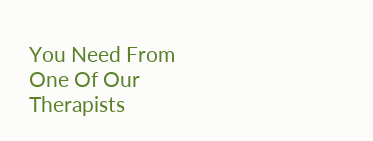You Need From One Of Our Therapists